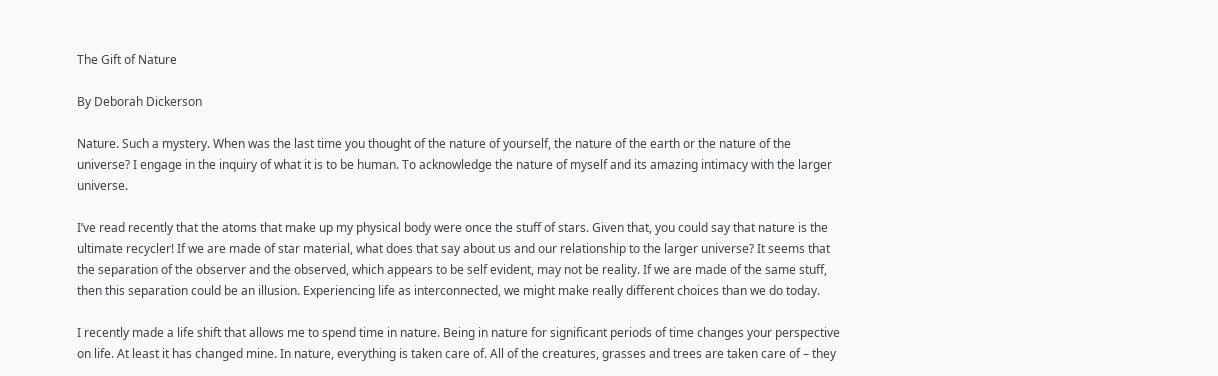The Gift of Nature

By Deborah Dickerson

Nature. Such a mystery. When was the last time you thought of the nature of yourself, the nature of the earth or the nature of the universe? I engage in the inquiry of what it is to be human. To acknowledge the nature of myself and its amazing intimacy with the larger universe.

I’ve read recently that the atoms that make up my physical body were once the stuff of stars. Given that, you could say that nature is the ultimate recycler! If we are made of star material, what does that say about us and our relationship to the larger universe? It seems that the separation of the observer and the observed, which appears to be self evident, may not be reality. If we are made of the same stuff, then this separation could be an illusion. Experiencing life as interconnected, we might make really different choices than we do today.

I recently made a life shift that allows me to spend time in nature. Being in nature for significant periods of time changes your perspective on life. At least it has changed mine. In nature, everything is taken care of. All of the creatures, grasses and trees are taken care of – they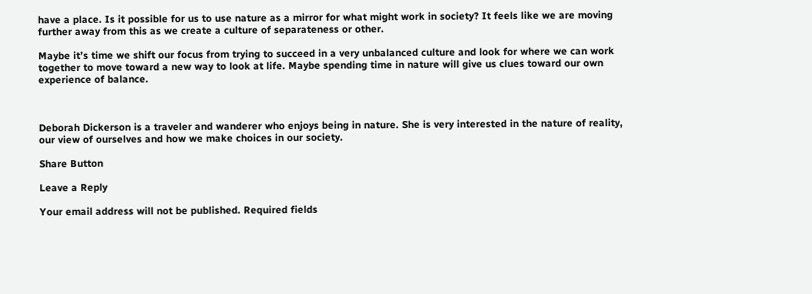have a place. Is it possible for us to use nature as a mirror for what might work in society? It feels like we are moving further away from this as we create a culture of separateness or other.

Maybe it’s time we shift our focus from trying to succeed in a very unbalanced culture and look for where we can work together to move toward a new way to look at life. Maybe spending time in nature will give us clues toward our own experience of balance.



Deborah Dickerson is a traveler and wanderer who enjoys being in nature. She is very interested in the nature of reality, our view of ourselves and how we make choices in our society.

Share Button

Leave a Reply

Your email address will not be published. Required fields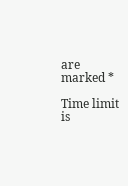are marked *

Time limit is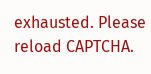exhausted. Please reload CAPTCHA.